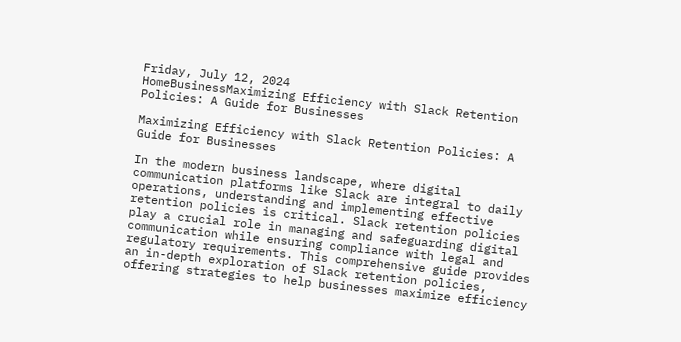Friday, July 12, 2024
HomeBusinessMaximizing Efficiency with Slack Retention Policies: A Guide for Businesses

Maximizing Efficiency with Slack Retention Policies: A Guide for Businesses

In the modern business landscape, where digital communication platforms like Slack are integral to daily operations, understanding and implementing effective retention policies is critical. Slack retention policies play a crucial role in managing and safeguarding digital communication while ensuring compliance with legal and regulatory requirements. This comprehensive guide provides an in-depth exploration of Slack retention policies, offering strategies to help businesses maximize efficiency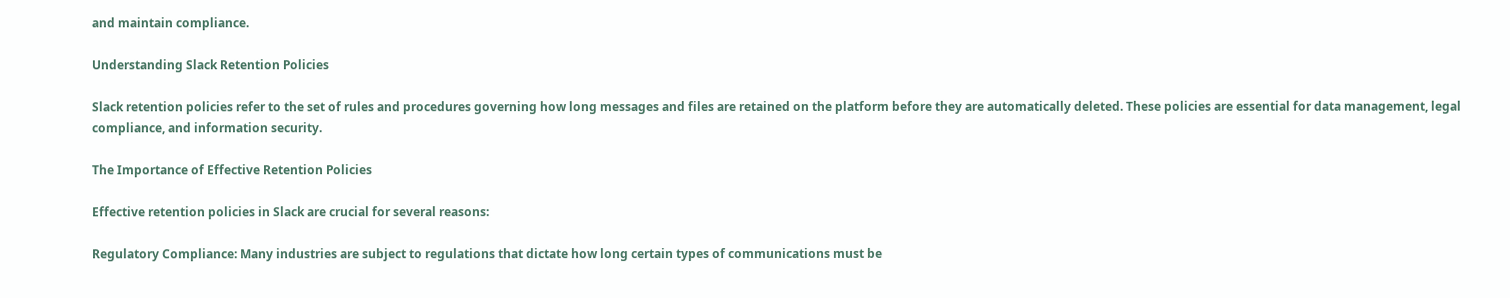and maintain compliance.

Understanding Slack Retention Policies

Slack retention policies refer to the set of rules and procedures governing how long messages and files are retained on the platform before they are automatically deleted. These policies are essential for data management, legal compliance, and information security.

The Importance of Effective Retention Policies

Effective retention policies in Slack are crucial for several reasons:

Regulatory Compliance: Many industries are subject to regulations that dictate how long certain types of communications must be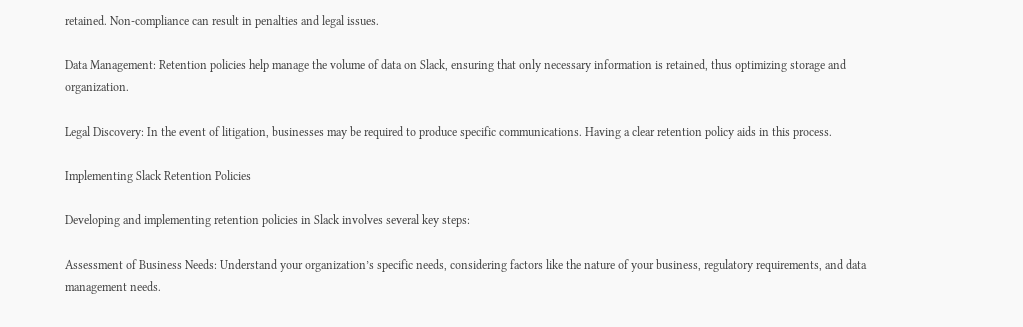retained. Non-compliance can result in penalties and legal issues.

Data Management: Retention policies help manage the volume of data on Slack, ensuring that only necessary information is retained, thus optimizing storage and organization.

Legal Discovery: In the event of litigation, businesses may be required to produce specific communications. Having a clear retention policy aids in this process.

Implementing Slack Retention Policies

Developing and implementing retention policies in Slack involves several key steps:

Assessment of Business Needs: Understand your organization’s specific needs, considering factors like the nature of your business, regulatory requirements, and data management needs.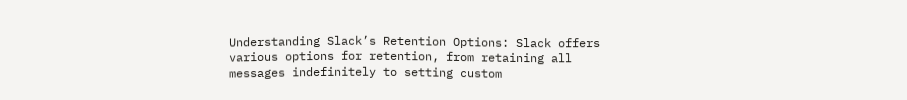Understanding Slack’s Retention Options: Slack offers various options for retention, from retaining all messages indefinitely to setting custom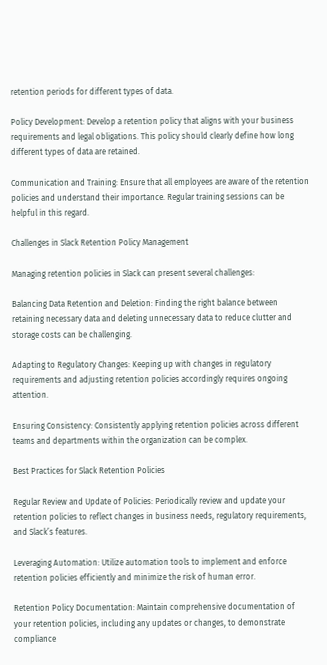retention periods for different types of data.

Policy Development: Develop a retention policy that aligns with your business requirements and legal obligations. This policy should clearly define how long different types of data are retained.

Communication and Training: Ensure that all employees are aware of the retention policies and understand their importance. Regular training sessions can be helpful in this regard.

Challenges in Slack Retention Policy Management

Managing retention policies in Slack can present several challenges:

Balancing Data Retention and Deletion: Finding the right balance between retaining necessary data and deleting unnecessary data to reduce clutter and storage costs can be challenging.

Adapting to Regulatory Changes: Keeping up with changes in regulatory requirements and adjusting retention policies accordingly requires ongoing attention.

Ensuring Consistency: Consistently applying retention policies across different teams and departments within the organization can be complex.

Best Practices for Slack Retention Policies

Regular Review and Update of Policies: Periodically review and update your retention policies to reflect changes in business needs, regulatory requirements, and Slack’s features.

Leveraging Automation: Utilize automation tools to implement and enforce retention policies efficiently and minimize the risk of human error.

Retention Policy Documentation: Maintain comprehensive documentation of your retention policies, including any updates or changes, to demonstrate compliance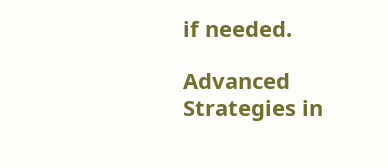if needed.

Advanced Strategies in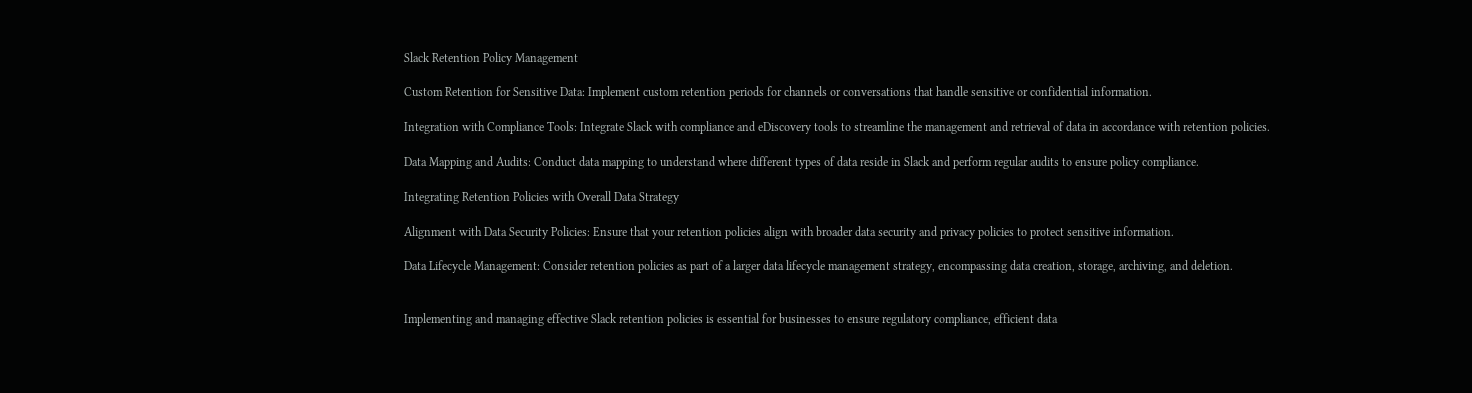Slack Retention Policy Management

Custom Retention for Sensitive Data: Implement custom retention periods for channels or conversations that handle sensitive or confidential information.

Integration with Compliance Tools: Integrate Slack with compliance and eDiscovery tools to streamline the management and retrieval of data in accordance with retention policies.

Data Mapping and Audits: Conduct data mapping to understand where different types of data reside in Slack and perform regular audits to ensure policy compliance.

Integrating Retention Policies with Overall Data Strategy

Alignment with Data Security Policies: Ensure that your retention policies align with broader data security and privacy policies to protect sensitive information.

Data Lifecycle Management: Consider retention policies as part of a larger data lifecycle management strategy, encompassing data creation, storage, archiving, and deletion.


Implementing and managing effective Slack retention policies is essential for businesses to ensure regulatory compliance, efficient data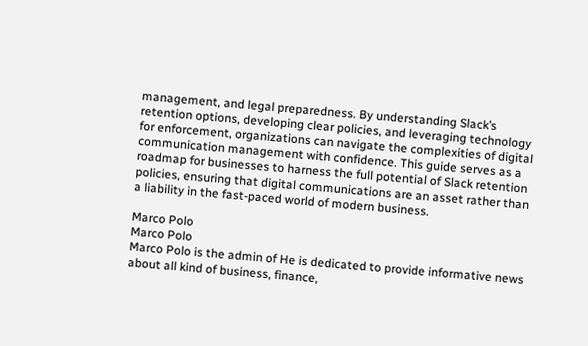management, and legal preparedness. By understanding Slack’s retention options, developing clear policies, and leveraging technology for enforcement, organizations can navigate the complexities of digital communication management with confidence. This guide serves as a roadmap for businesses to harness the full potential of Slack retention policies, ensuring that digital communications are an asset rather than a liability in the fast-paced world of modern business.

Marco Polo
Marco Polo
Marco Polo is the admin of He is dedicated to provide informative news about all kind of business, finance,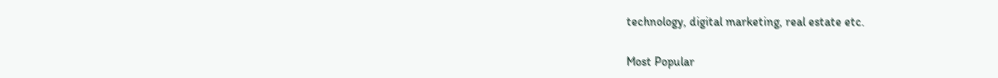technology, digital marketing, real estate etc.

Most Popular